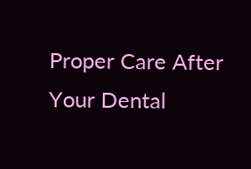Proper Care After Your Dental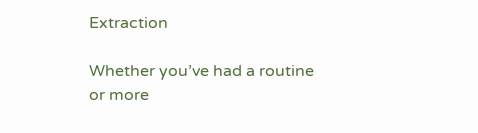Extraction

Whether you’ve had a routine or more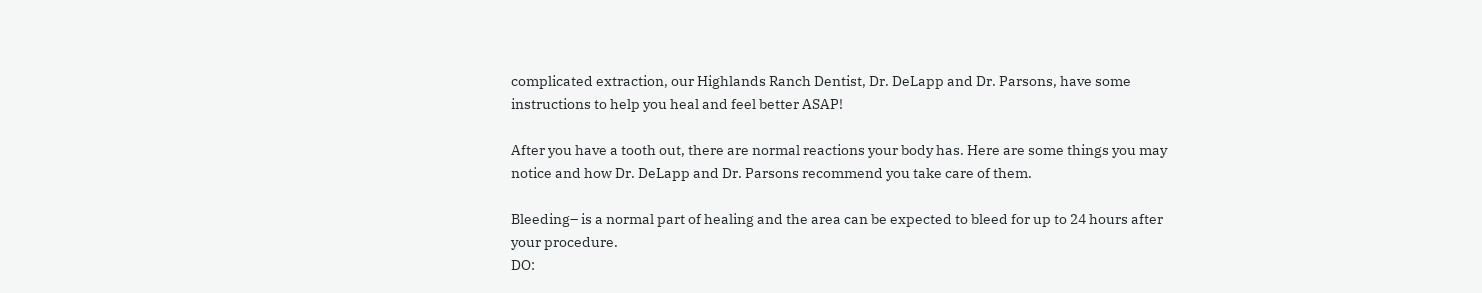complicated extraction, our Highlands Ranch Dentist, Dr. DeLapp and Dr. Parsons, have some instructions to help you heal and feel better ASAP!

After you have a tooth out, there are normal reactions your body has. Here are some things you may notice and how Dr. DeLapp and Dr. Parsons recommend you take care of them.

Bleeding– is a normal part of healing and the area can be expected to bleed for up to 24 hours after your procedure.
DO: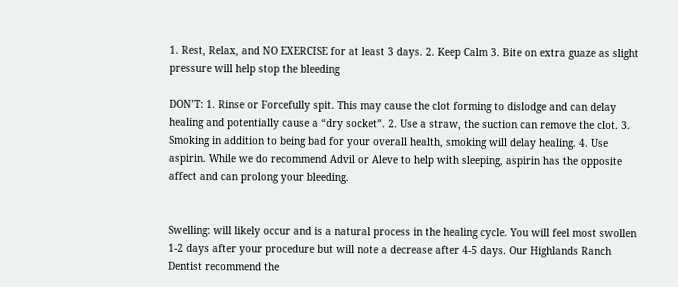1. Rest, Relax, and NO EXERCISE for at least 3 days. 2. Keep Calm 3. Bite on extra guaze as slight pressure will help stop the bleeding

DON’T: 1. Rinse or Forcefully spit. This may cause the clot forming to dislodge and can delay healing and potentially cause a “dry socket”. 2. Use a straw, the suction can remove the clot. 3. Smoking in addition to being bad for your overall health, smoking will delay healing. 4. Use aspirin. While we do recommend Advil or Aleve to help with sleeping, aspirin has the opposite affect and can prolong your bleeding.


Swelling: will likely occur and is a natural process in the healing cycle. You will feel most swollen 1-2 days after your procedure but will note a decrease after 4-5 days. Our Highlands Ranch Dentist recommend the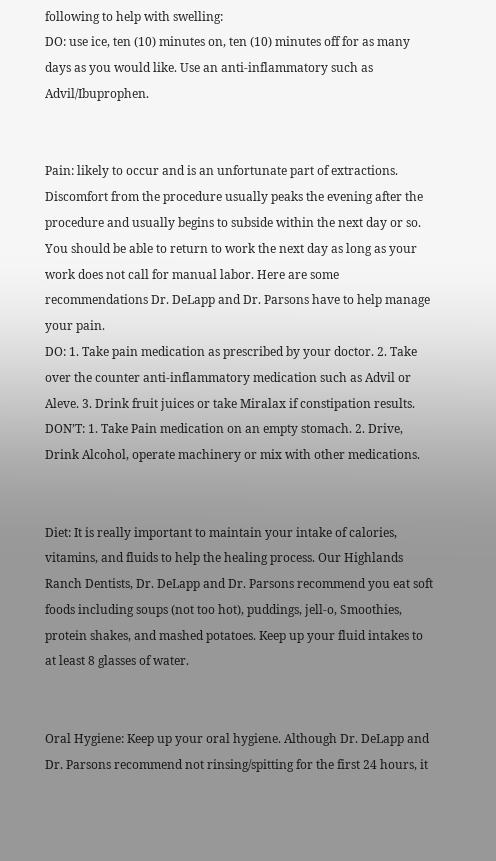following to help with swelling:
DO: use ice, ten (10) minutes on, ten (10) minutes off for as many days as you would like. Use an anti-inflammatory such as Advil/Ibuprophen.


Pain: likely to occur and is an unfortunate part of extractions. Discomfort from the procedure usually peaks the evening after the procedure and usually begins to subside within the next day or so. You should be able to return to work the next day as long as your work does not call for manual labor. Here are some recommendations Dr. DeLapp and Dr. Parsons have to help manage your pain.
DO: 1. Take pain medication as prescribed by your doctor. 2. Take over the counter anti-inflammatory medication such as Advil or Aleve. 3. Drink fruit juices or take Miralax if constipation results.
DON’T: 1. Take Pain medication on an empty stomach. 2. Drive, Drink Alcohol, operate machinery or mix with other medications.


Diet: It is really important to maintain your intake of calories, vitamins, and fluids to help the healing process. Our Highlands Ranch Dentists, Dr. DeLapp and Dr. Parsons recommend you eat soft foods including soups (not too hot), puddings, jell-o, Smoothies, protein shakes, and mashed potatoes. Keep up your fluid intakes to at least 8 glasses of water.


Oral Hygiene: Keep up your oral hygiene. Although Dr. DeLapp and Dr. Parsons recommend not rinsing/spitting for the first 24 hours, it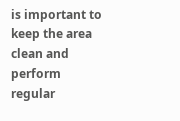is important to keep the area clean and perform regular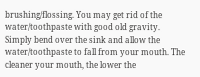brushing/flossing. You may get rid of the water/toothpaste with good old gravity. Simply bend over the sink and allow the water/toothpaste to fall from your mouth. The cleaner your mouth, the lower the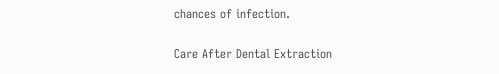chances of infection.

Care After Dental Extraction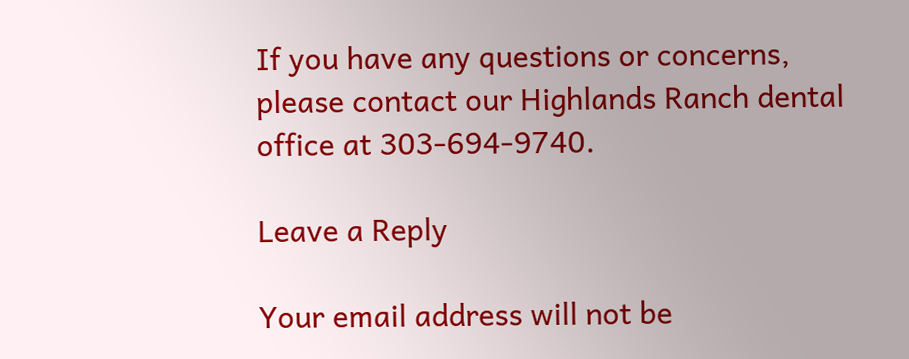If you have any questions or concerns, please contact our Highlands Ranch dental office at 303-694-9740.

Leave a Reply

Your email address will not be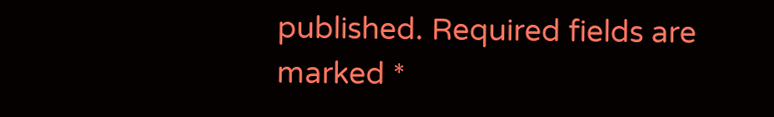published. Required fields are marked *